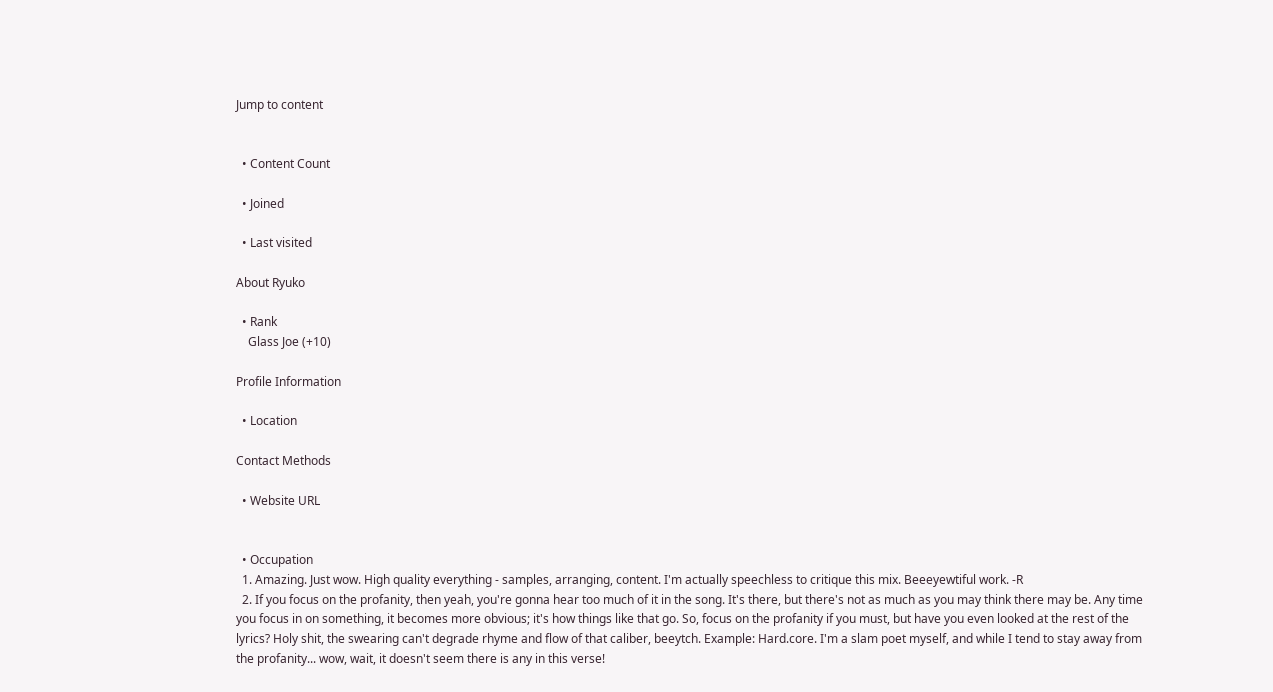Jump to content


  • Content Count

  • Joined

  • Last visited

About Ryuko

  • Rank
    Glass Joe (+10)

Profile Information

  • Location

Contact Methods

  • Website URL


  • Occupation
  1. Amazing. Just wow. High quality everything - samples, arranging, content. I'm actually speechless to critique this mix. Beeeyewtiful work. -R
  2. If you focus on the profanity, then yeah, you're gonna hear too much of it in the song. It's there, but there's not as much as you may think there may be. Any time you focus in on something, it becomes more obvious; it's how things like that go. So, focus on the profanity if you must, but have you even looked at the rest of the lyrics? Holy shit, the swearing can't degrade rhyme and flow of that caliber, beeytch. Example: Hard.core. I'm a slam poet myself, and while I tend to stay away from the profanity... wow, wait, it doesn't seem there is any in this verse!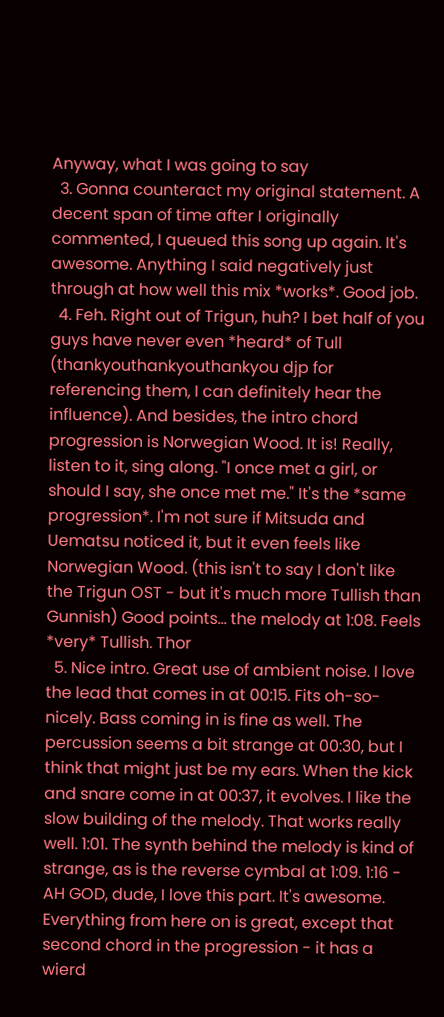Anyway, what I was going to say
  3. Gonna counteract my original statement. A decent span of time after I originally commented, I queued this song up again. It's awesome. Anything I said negatively just through at how well this mix *works*. Good job.
  4. Feh. Right out of Trigun, huh? I bet half of you guys have never even *heard* of Tull (thankyouthankyouthankyou djp for referencing them, I can definitely hear the influence). And besides, the intro chord progression is Norwegian Wood. It is! Really, listen to it, sing along. "I once met a girl, or should I say, she once met me." It's the *same progression*. I'm not sure if Mitsuda and Uematsu noticed it, but it even feels like Norwegian Wood. (this isn't to say I don't like the Trigun OST - but it's much more Tullish than Gunnish) Good points... the melody at 1:08. Feels *very* Tullish. Thor
  5. Nice intro. Great use of ambient noise. I love the lead that comes in at 00:15. Fits oh-so-nicely. Bass coming in is fine as well. The percussion seems a bit strange at 00:30, but I think that might just be my ears. When the kick and snare come in at 00:37, it evolves. I like the slow building of the melody. That works really well. 1:01. The synth behind the melody is kind of strange, as is the reverse cymbal at 1:09. 1:16 - AH GOD, dude, I love this part. It's awesome. Everything from here on is great, except that second chord in the progression - it has a wierd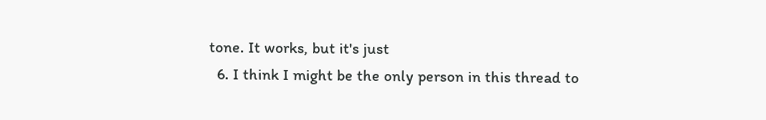tone. It works, but it's just
  6. I think I might be the only person in this thread to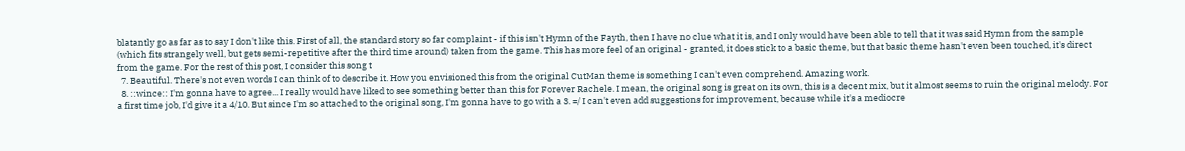blatantly go as far as to say I don't like this. First of all, the standard story so far complaint - if this isn't Hymn of the Fayth, then I have no clue what it is, and I only would have been able to tell that it was said Hymn from the sample (which fits strangely well, but gets semi-repetitive after the third time around) taken from the game. This has more feel of an original - granted, it does stick to a basic theme, but that basic theme hasn't even been touched, it's direct from the game. For the rest of this post, I consider this song t
  7. Beautiful. There's not even words I can think of to describe it. How you envisioned this from the original CutMan theme is something I can't even comprehend. Amazing work.
  8. ::wince:: I'm gonna have to agree... I really would have liked to see something better than this for Forever Rachele. I mean, the original song is great on its own, this is a decent mix, but it almost seems to ruin the original melody. For a first time job, I'd give it a 4/10. But since I'm so attached to the original song, I'm gonna have to go with a 3. =/ I can't even add suggestions for improvement, because while it's a mediocre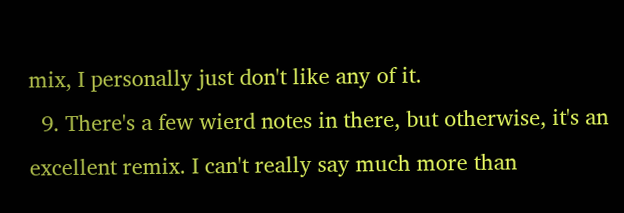mix, I personally just don't like any of it.
  9. There's a few wierd notes in there, but otherwise, it's an excellent remix. I can't really say much more than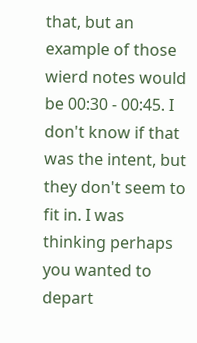that, but an example of those wierd notes would be 00:30 - 00:45. I don't know if that was the intent, but they don't seem to fit in. I was thinking perhaps you wanted to depart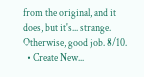from the original, and it does, but it's... strange. Otherwise, good job. 8/10.
  • Create New...